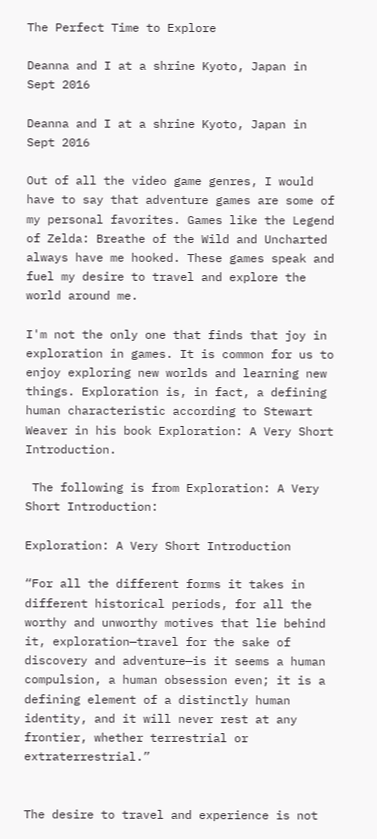The Perfect Time to Explore

Deanna and I at a shrine Kyoto, Japan in Sept 2016

Deanna and I at a shrine Kyoto, Japan in Sept 2016

Out of all the video game genres, I would have to say that adventure games are some of my personal favorites. Games like the Legend of Zelda: Breathe of the Wild and Uncharted always have me hooked. These games speak and fuel my desire to travel and explore the world around me.

I'm not the only one that finds that joy in exploration in games. It is common for us to enjoy exploring new worlds and learning new things. Exploration is, in fact, a defining human characteristic according to Stewart Weaver in his book Exploration: A Very Short Introduction.

 The following is from Exploration: A Very Short Introduction:

Exploration: A Very Short Introduction

“For all the different forms it takes in different historical periods, for all the worthy and unworthy motives that lie behind it, exploration—travel for the sake of discovery and adventure—is it seems a human compulsion, a human obsession even; it is a defining element of a distinctly human identity, and it will never rest at any frontier, whether terrestrial or extraterrestrial.”


The desire to travel and experience is not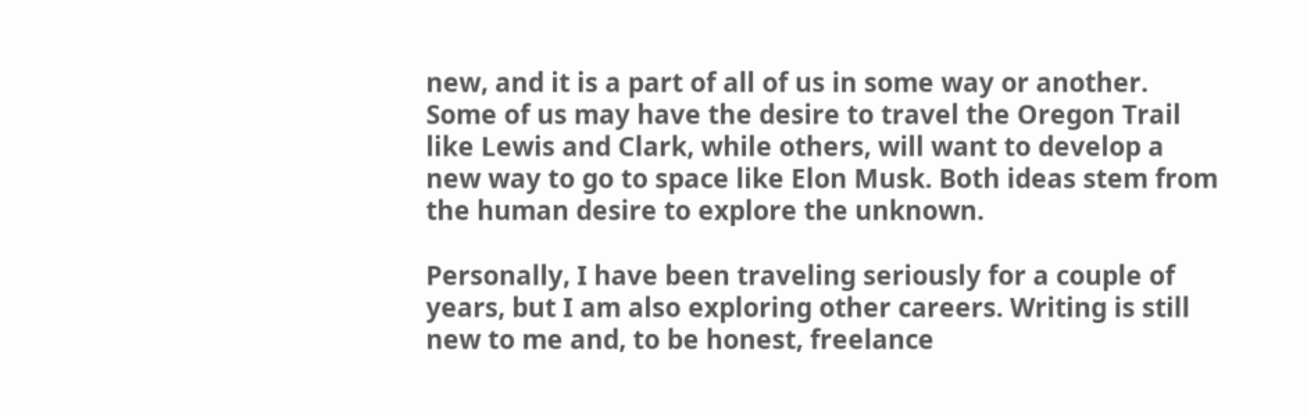new, and it is a part of all of us in some way or another. Some of us may have the desire to travel the Oregon Trail like Lewis and Clark, while others, will want to develop a new way to go to space like Elon Musk. Both ideas stem from the human desire to explore the unknown.

Personally, I have been traveling seriously for a couple of years, but I am also exploring other careers. Writing is still new to me and, to be honest, freelance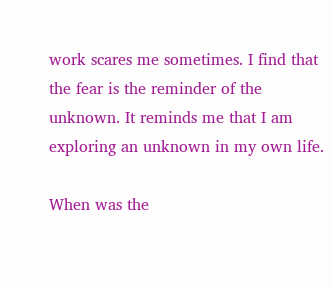work scares me sometimes. I find that the fear is the reminder of the unknown. It reminds me that I am exploring an unknown in my own life.

When was the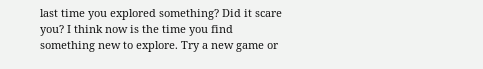last time you explored something? Did it scare you? I think now is the time you find something new to explore. Try a new game or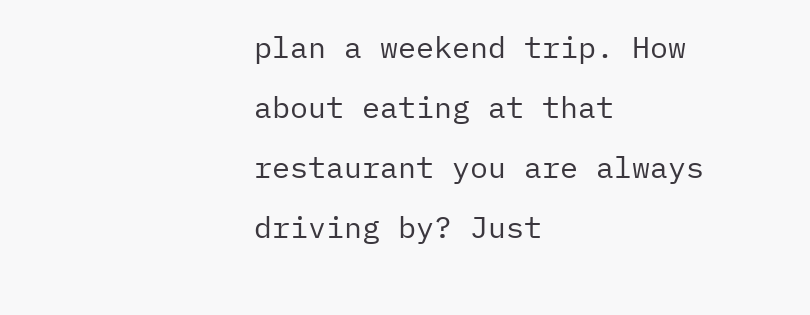plan a weekend trip. How about eating at that restaurant you are always driving by? Just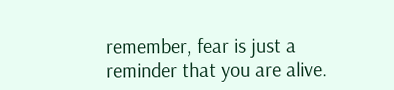remember, fear is just a reminder that you are alive.